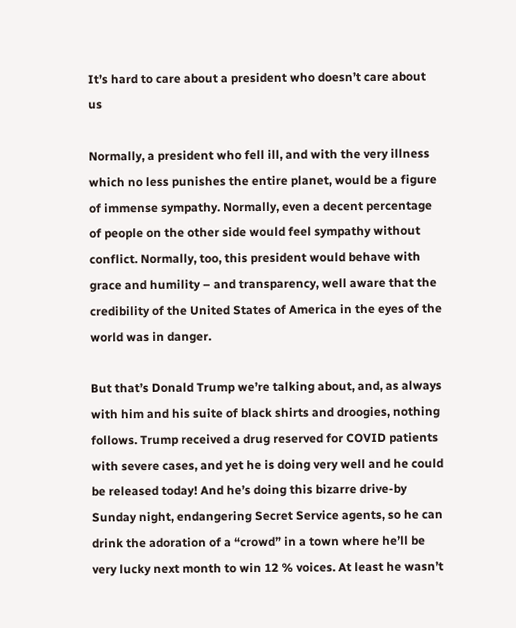It’s hard to care about a president who doesn’t care about us

Normally, a president who fell ill, and with the very illness which no less punishes the entire planet, would be a figure of immense sympathy. Normally, even a decent percentage of people on the other side would feel sympathy without conflict. Normally, too, this president would behave with grace and humility – and transparency, well aware that the credibility of the United States of America in the eyes of the world was in danger.

But that’s Donald Trump we’re talking about, and, as always with him and his suite of black shirts and droogies, nothing follows. Trump received a drug reserved for COVID patients with severe cases, and yet he is doing very well and he could be released today! And he’s doing this bizarre drive-by Sunday night, endangering Secret Service agents, so he can drink the adoration of a “crowd” in a town where he’ll be very lucky next month to win 12 % voices. At least he wasn’t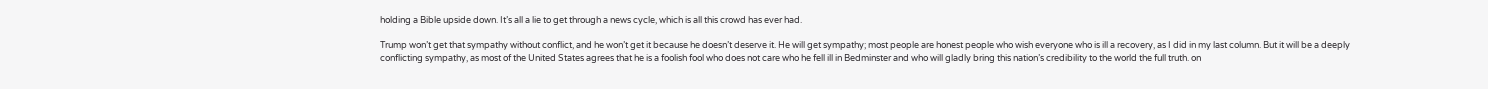holding a Bible upside down. It’s all a lie to get through a news cycle, which is all this crowd has ever had.

Trump won’t get that sympathy without conflict, and he won’t get it because he doesn’t deserve it. He will get sympathy; most people are honest people who wish everyone who is ill a recovery, as I did in my last column. But it will be a deeply conflicting sympathy, as most of the United States agrees that he is a foolish fool who does not care who he fell ill in Bedminster and who will gladly bring this nation’s credibility to the world the full truth. on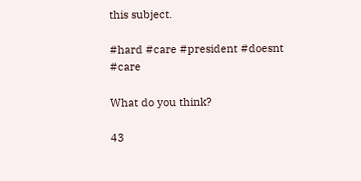this subject.

#hard #care #president #doesnt #care

What do you think?

43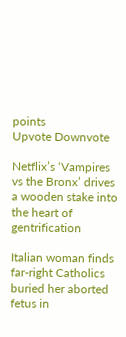points
Upvote Downvote

Netflix’s ‘Vampires vs the Bronx’ drives a wooden stake into the heart of gentrification

Italian woman finds far-right Catholics buried her aborted fetus in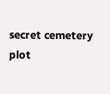secret cemetery plot